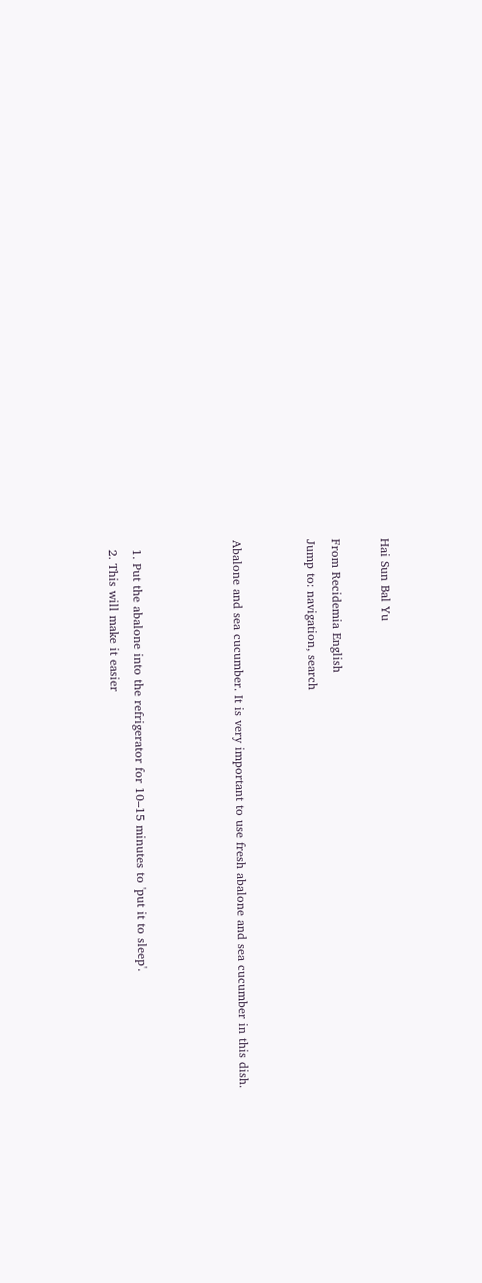Hai Sun Bal Yu

From Recidemia English
Jump to: navigation, search


Abalone and sea cucumber. It is very important to use fresh abalone and sea cucumber in this dish.



  1. Put the abalone into the refrigerator for 10–15 minutes to 'put it to sleep'.
  2. This will make it easier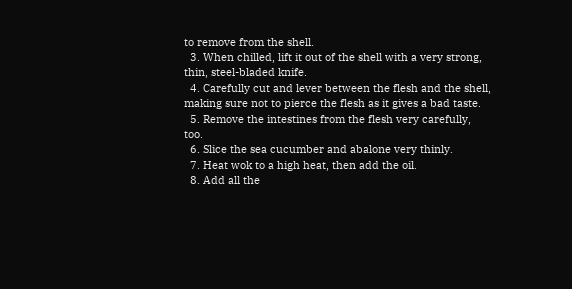to remove from the shell.
  3. When chilled, lift it out of the shell with a very strong, thin, steel-bladed knife.
  4. Carefully cut and lever between the flesh and the shell, making sure not to pierce the flesh as it gives a bad taste.
  5. Remove the intestines from the flesh very carefully, too.
  6. Slice the sea cucumber and abalone very thinly.
  7. Heat wok to a high heat, then add the oil.
  8. Add all the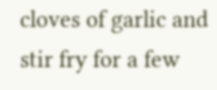cloves of garlic and stir fry for a few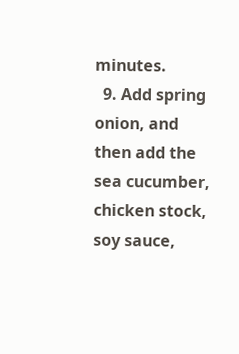minutes.
  9. Add spring onion, and then add the sea cucumber, chicken stock, soy sauce,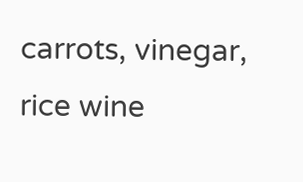carrots, vinegar, rice wine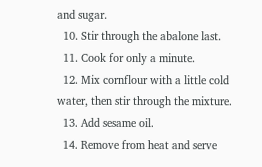and sugar.
  10. Stir through the abalone last.
  11. Cook for only a minute.
  12. Mix cornflour with a little cold water, then stir through the mixture.
  13. Add sesame oil.
  14. Remove from heat and serve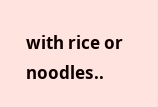with rice or noodles..